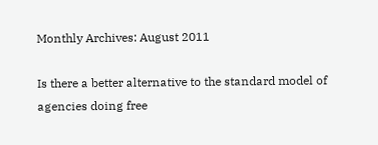Monthly Archives: August 2011

Is there a better alternative to the standard model of agencies doing free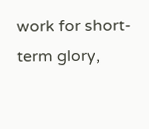work for short-term glory,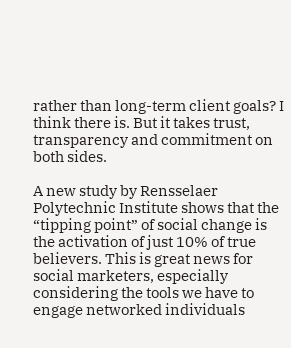rather than long-term client goals? I think there is. But it takes trust, transparency and commitment on both sides.

A new study by Rensselaer Polytechnic Institute shows that the “tipping point” of social change is the activation of just 10% of true believers. This is great news for social marketers, especially considering the tools we have to engage networked individuals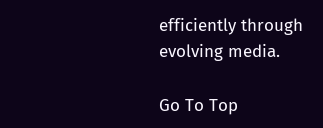efficiently through evolving media.

Go To Top